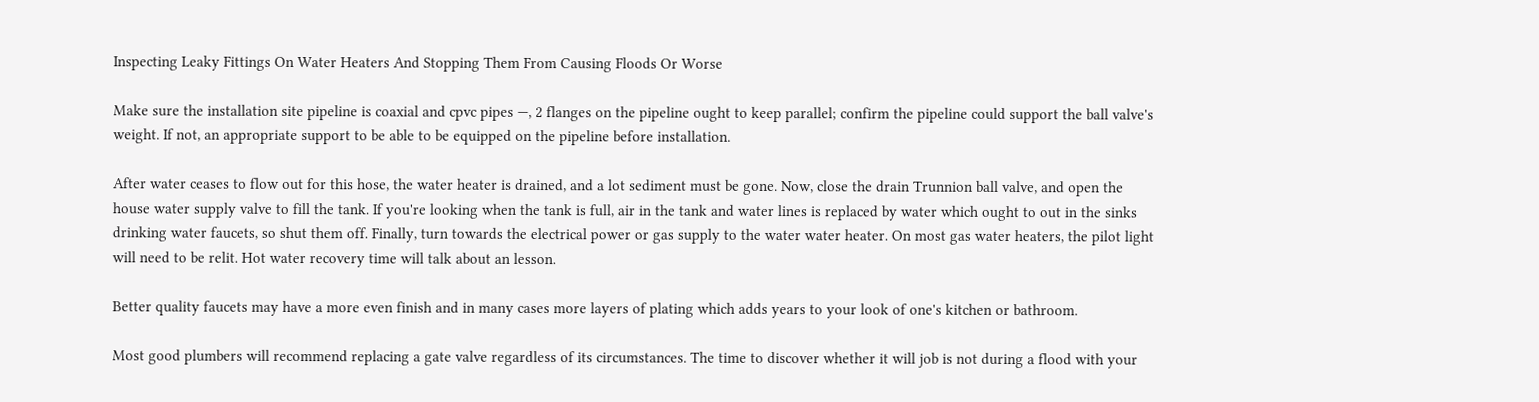Inspecting Leaky Fittings On Water Heaters And Stopping Them From Causing Floods Or Worse

Make sure the installation site pipeline is coaxial and cpvc pipes —, 2 flanges on the pipeline ought to keep parallel; confirm the pipeline could support the ball valve's weight. If not, an appropriate support to be able to be equipped on the pipeline before installation.

After water ceases to flow out for this hose, the water heater is drained, and a lot sediment must be gone. Now, close the drain Trunnion ball valve, and open the house water supply valve to fill the tank. If you're looking when the tank is full, air in the tank and water lines is replaced by water which ought to out in the sinks drinking water faucets, so shut them off. Finally, turn towards the electrical power or gas supply to the water water heater. On most gas water heaters, the pilot light will need to be relit. Hot water recovery time will talk about an lesson.

Better quality faucets may have a more even finish and in many cases more layers of plating which adds years to your look of one's kitchen or bathroom.

Most good plumbers will recommend replacing a gate valve regardless of its circumstances. The time to discover whether it will job is not during a flood with your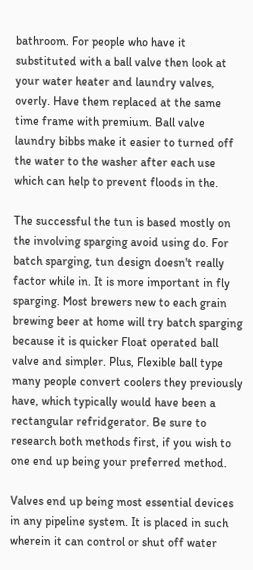bathroom. For people who have it substituted with a ball valve then look at your water heater and laundry valves, overly. Have them replaced at the same time frame with premium. Ball valve laundry bibbs make it easier to turned off the water to the washer after each use which can help to prevent floods in the.

The successful the tun is based mostly on the involving sparging avoid using do. For batch sparging, tun design doesn't really factor while in. It is more important in fly sparging. Most brewers new to each grain brewing beer at home will try batch sparging because it is quicker Float operated ball valve and simpler. Plus, Flexible ball type many people convert coolers they previously have, which typically would have been a rectangular refridgerator. Be sure to research both methods first, if you wish to one end up being your preferred method.

Valves end up being most essential devices in any pipeline system. It is placed in such wherein it can control or shut off water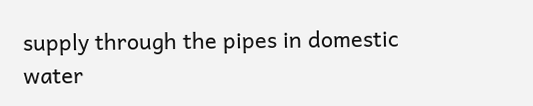supply through the pipes in domestic water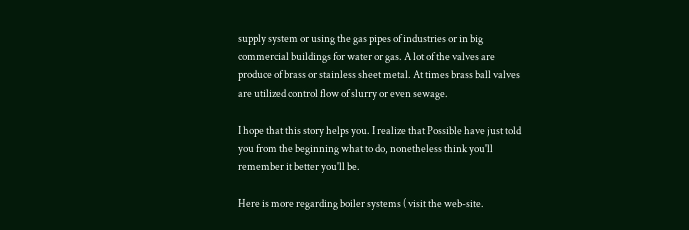supply system or using the gas pipes of industries or in big commercial buildings for water or gas. A lot of the valves are produce of brass or stainless sheet metal. At times brass ball valves are utilized control flow of slurry or even sewage.

I hope that this story helps you. I realize that Possible have just told you from the beginning what to do, nonetheless think you'll remember it better you'll be.

Here is more regarding boiler systems ( visit the web-site.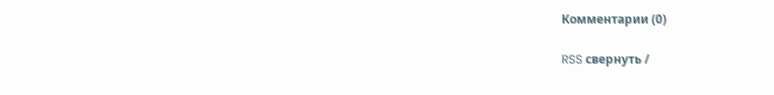Комментарии (0)

RSS свернуть /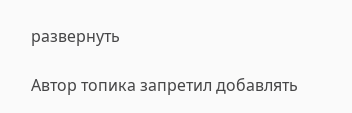развернуть

Автор топика запретил добавлять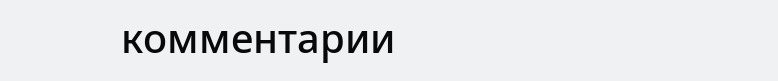комментарии